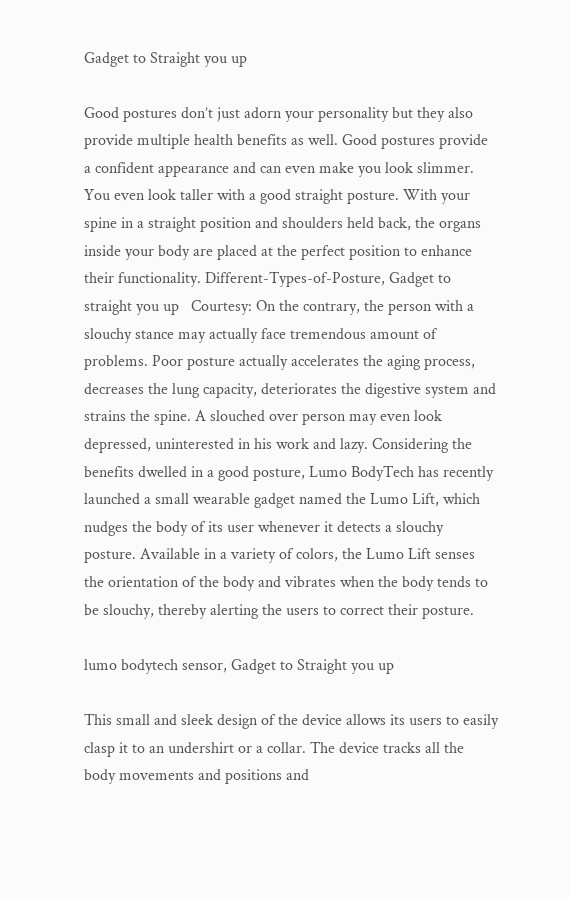Gadget to Straight you up

Good postures don’t just adorn your personality but they also provide multiple health benefits as well. Good postures provide a confident appearance and can even make you look slimmer. You even look taller with a good straight posture. With your spine in a straight position and shoulders held back, the organs inside your body are placed at the perfect position to enhance their functionality. Different-Types-of-Posture, Gadget to straight you up   Courtesy: On the contrary, the person with a slouchy stance may actually face tremendous amount of problems. Poor posture actually accelerates the aging process, decreases the lung capacity, deteriorates the digestive system and strains the spine. A slouched over person may even look depressed, uninterested in his work and lazy. Considering the benefits dwelled in a good posture, Lumo BodyTech has recently launched a small wearable gadget named the Lumo Lift, which nudges the body of its user whenever it detects a slouchy posture. Available in a variety of colors, the Lumo Lift senses the orientation of the body and vibrates when the body tends to be slouchy, thereby alerting the users to correct their posture.

lumo bodytech sensor, Gadget to Straight you up

This small and sleek design of the device allows its users to easily clasp it to an undershirt or a collar. The device tracks all the body movements and positions and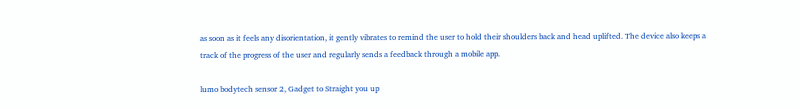as soon as it feels any disorientation, it gently vibrates to remind the user to hold their shoulders back and head uplifted. The device also keeps a track of the progress of the user and regularly sends a feedback through a mobile app.

lumo bodytech sensor 2, Gadget to Straight you up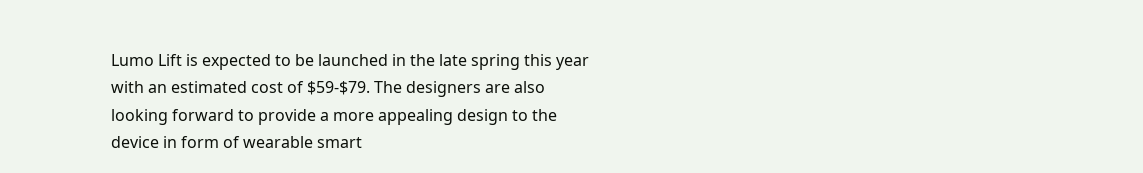Lumo Lift is expected to be launched in the late spring this year with an estimated cost of $59-$79. The designers are also looking forward to provide a more appealing design to the device in form of wearable smart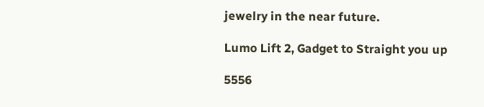jewelry in the near future.

Lumo Lift 2, Gadget to Straight you up

5556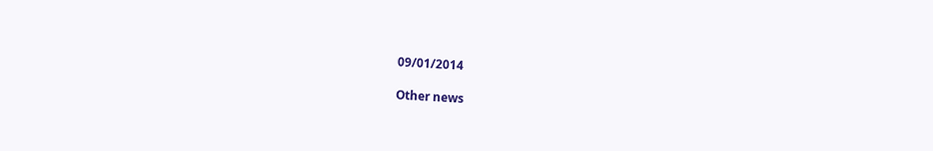09/01/2014

Other news